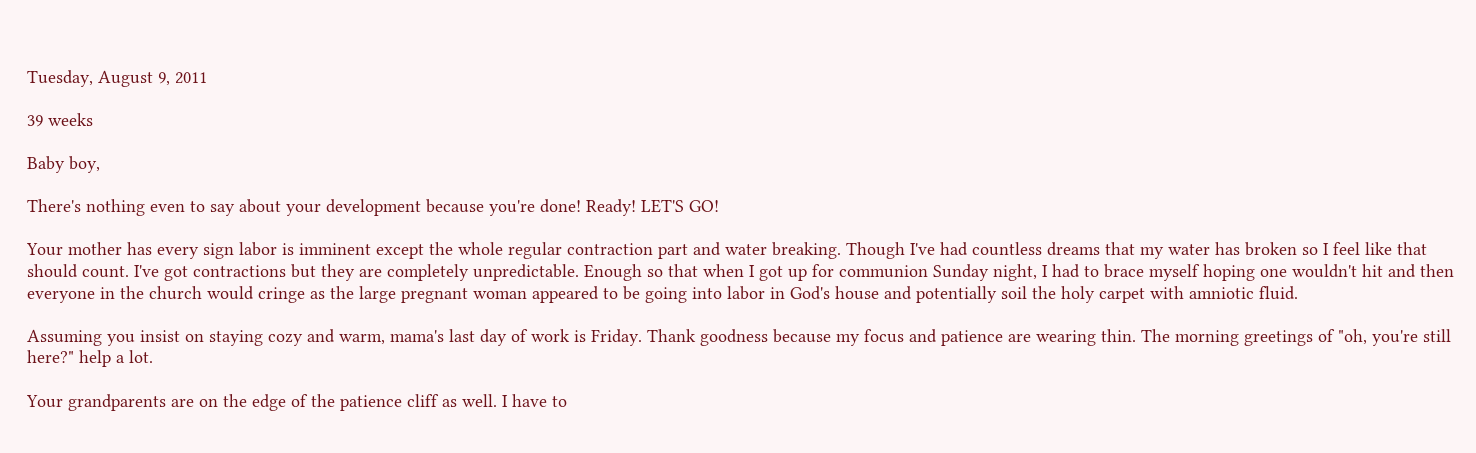Tuesday, August 9, 2011

39 weeks

Baby boy,

There's nothing even to say about your development because you're done! Ready! LET'S GO!

Your mother has every sign labor is imminent except the whole regular contraction part and water breaking. Though I've had countless dreams that my water has broken so I feel like that should count. I've got contractions but they are completely unpredictable. Enough so that when I got up for communion Sunday night, I had to brace myself hoping one wouldn't hit and then everyone in the church would cringe as the large pregnant woman appeared to be going into labor in God's house and potentially soil the holy carpet with amniotic fluid.

Assuming you insist on staying cozy and warm, mama's last day of work is Friday. Thank goodness because my focus and patience are wearing thin. The morning greetings of "oh, you're still here?" help a lot.

Your grandparents are on the edge of the patience cliff as well. I have to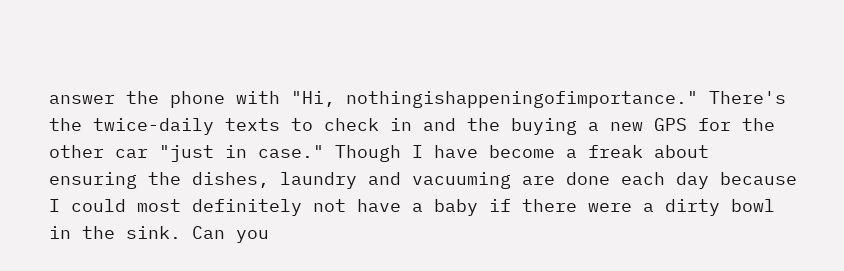answer the phone with "Hi, nothingishappeningofimportance." There's the twice-daily texts to check in and the buying a new GPS for the other car "just in case." Though I have become a freak about ensuring the dishes, laundry and vacuuming are done each day because I could most definitely not have a baby if there were a dirty bowl in the sink. Can you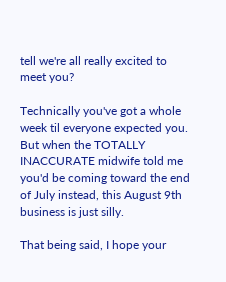tell we're all really excited to meet you?

Technically you've got a whole week til everyone expected you. But when the TOTALLY INACCURATE midwife told me you'd be coming toward the end of July instead, this August 9th business is just silly.

That being said, I hope your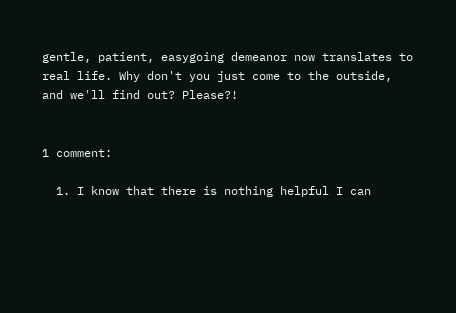gentle, patient, easygoing demeanor now translates to real life. Why don't you just come to the outside, and we'll find out? Please?!


1 comment:

  1. I know that there is nothing helpful I can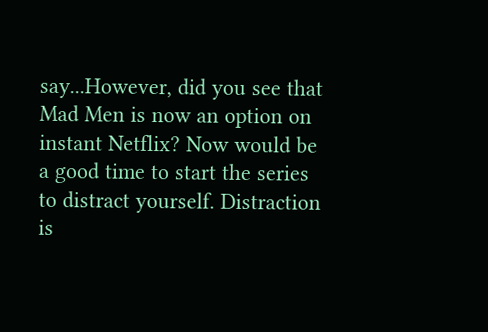say...However, did you see that Mad Men is now an option on instant Netflix? Now would be a good time to start the series to distract yourself. Distraction is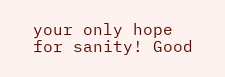your only hope for sanity! Good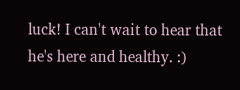luck! I can't wait to hear that he's here and healthy. :)